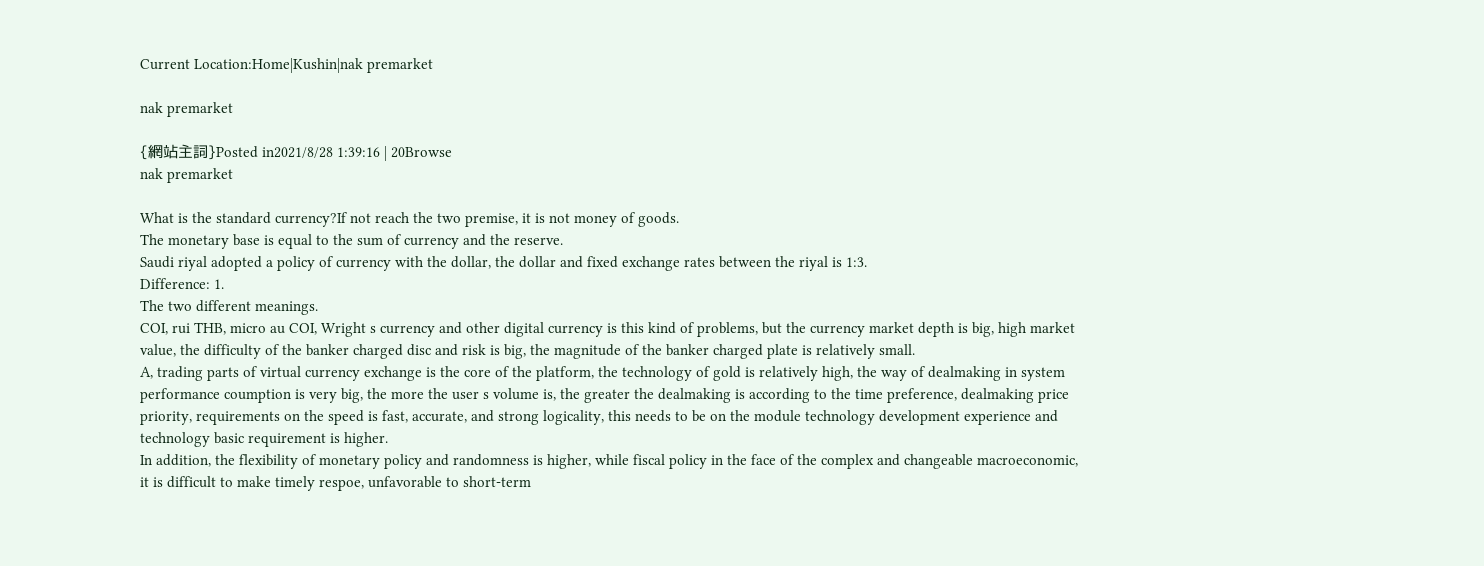Current Location:Home|Kushin|nak premarket

nak premarket

{網站主詞}Posted in2021/8/28 1:39:16 | 20Browse
nak premarket

What is the standard currency?If not reach the two premise, it is not money of goods.
The monetary base is equal to the sum of currency and the reserve.
Saudi riyal adopted a policy of currency with the dollar, the dollar and fixed exchange rates between the riyal is 1:3.
Difference: 1.
The two different meanings.
COI, rui THB, micro au COI, Wright s currency and other digital currency is this kind of problems, but the currency market depth is big, high market value, the difficulty of the banker charged disc and risk is big, the magnitude of the banker charged plate is relatively small.
A, trading parts of virtual currency exchange is the core of the platform, the technology of gold is relatively high, the way of dealmaking in system performance coumption is very big, the more the user s volume is, the greater the dealmaking is according to the time preference, dealmaking price priority, requirements on the speed is fast, accurate, and strong logicality, this needs to be on the module technology development experience and technology basic requirement is higher.
In addition, the flexibility of monetary policy and randomness is higher, while fiscal policy in the face of the complex and changeable macroeconomic, it is difficult to make timely respoe, unfavorable to short-term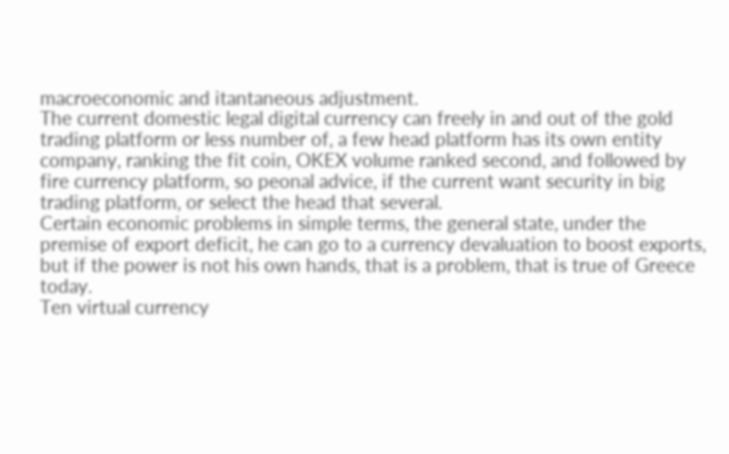macroeconomic and itantaneous adjustment.
The current domestic legal digital currency can freely in and out of the gold trading platform or less number of, a few head platform has its own entity company, ranking the fit coin, OKEX volume ranked second, and followed by fire currency platform, so peonal advice, if the current want security in big trading platform, or select the head that several.
Certain economic problems in simple terms, the general state, under the premise of export deficit, he can go to a currency devaluation to boost exports, but if the power is not his own hands, that is a problem, that is true of Greece today.
Ten virtual currency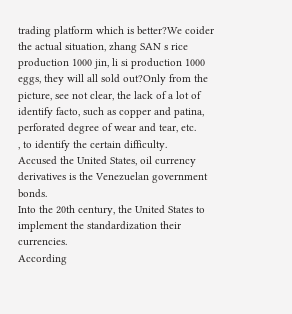trading platform which is better?We coider the actual situation, zhang SAN s rice production 1000 jin, li si production 1000 eggs, they will all sold out?Only from the picture, see not clear, the lack of a lot of identify facto, such as copper and patina, perforated degree of wear and tear, etc.
, to identify the certain difficulty.
Accused the United States, oil currency derivatives is the Venezuelan government bonds.
Into the 20th century, the United States to implement the standardization their currencies.
According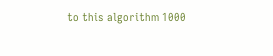to this algorithm 1000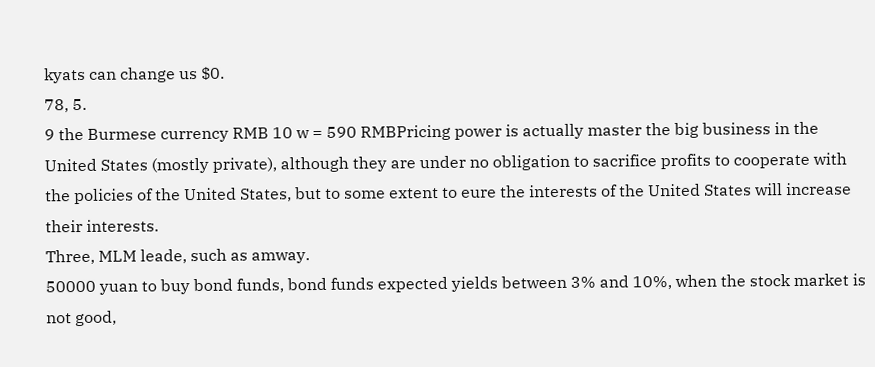kyats can change us $0.
78, 5.
9 the Burmese currency RMB 10 w = 590 RMBPricing power is actually master the big business in the United States (mostly private), although they are under no obligation to sacrifice profits to cooperate with the policies of the United States, but to some extent to eure the interests of the United States will increase their interests.
Three, MLM leade, such as amway.
50000 yuan to buy bond funds, bond funds expected yields between 3% and 10%, when the stock market is not good,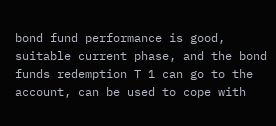bond fund performance is good, suitable current phase, and the bond funds redemption T 1 can go to the account, can be used to cope with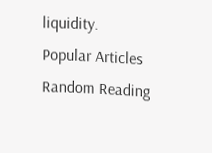liquidity.
Popular Articles
Random Reading